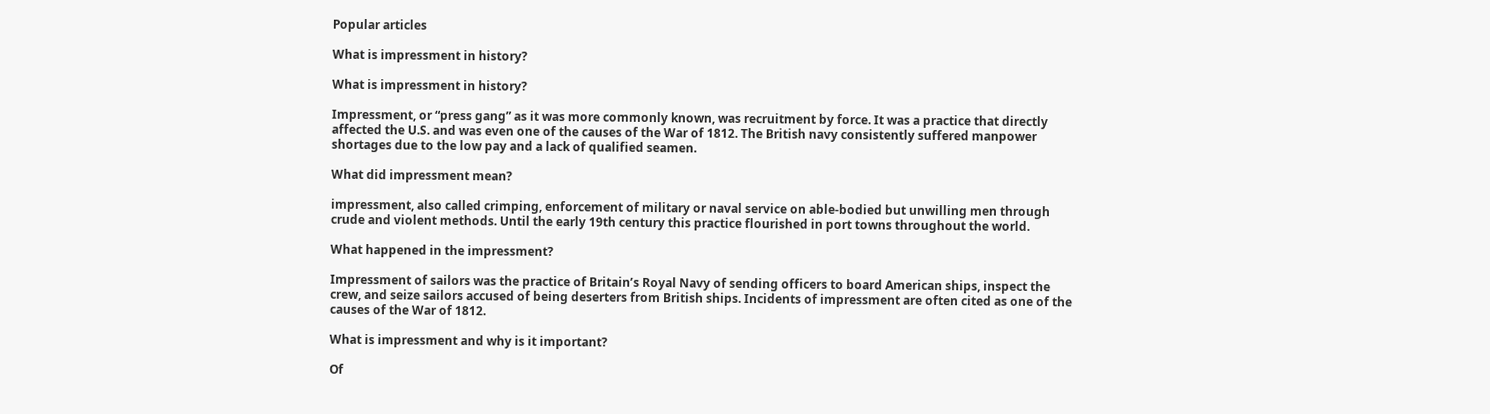Popular articles

What is impressment in history?

What is impressment in history?

Impressment, or “press gang” as it was more commonly known, was recruitment by force. It was a practice that directly affected the U.S. and was even one of the causes of the War of 1812. The British navy consistently suffered manpower shortages due to the low pay and a lack of qualified seamen.

What did impressment mean?

impressment, also called crimping, enforcement of military or naval service on able-bodied but unwilling men through crude and violent methods. Until the early 19th century this practice flourished in port towns throughout the world.

What happened in the impressment?

Impressment of sailors was the practice of Britain’s Royal Navy of sending officers to board American ships, inspect the crew, and seize sailors accused of being deserters from British ships. Incidents of impressment are often cited as one of the causes of the War of 1812.

What is impressment and why is it important?

Of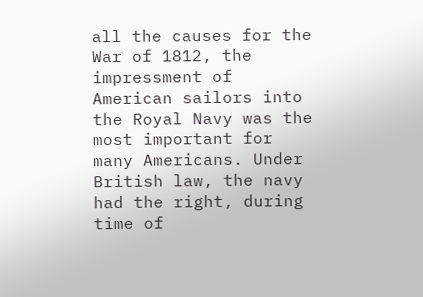all the causes for the War of 1812, the impressment of American sailors into the Royal Navy was the most important for many Americans. Under British law, the navy had the right, during time of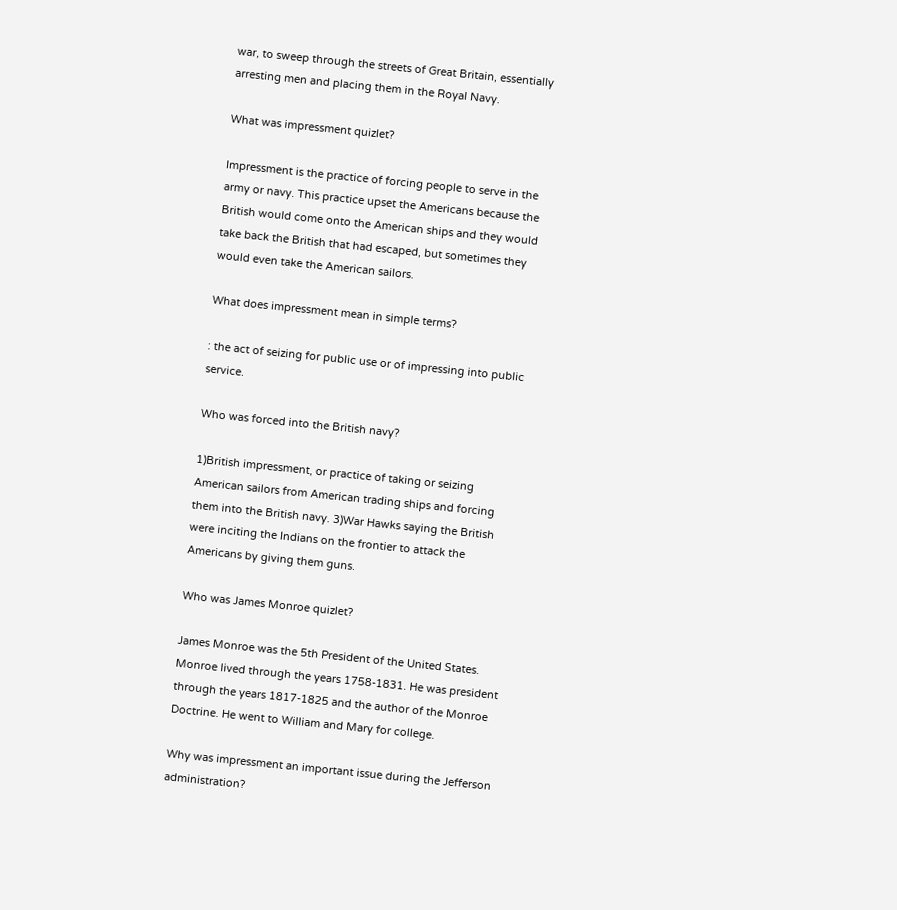war, to sweep through the streets of Great Britain, essentially arresting men and placing them in the Royal Navy.

What was impressment quizlet?

Impressment is the practice of forcing people to serve in the army or navy. This practice upset the Americans because the British would come onto the American ships and they would take back the British that had escaped, but sometimes they would even take the American sailors.

What does impressment mean in simple terms?

: the act of seizing for public use or of impressing into public service.

Who was forced into the British navy?

1)British impressment, or practice of taking or seizing American sailors from American trading ships and forcing them into the British navy. 3)War Hawks saying the British were inciting the Indians on the frontier to attack the Americans by giving them guns.

Who was James Monroe quizlet?

James Monroe was the 5th President of the United States. Monroe lived through the years 1758-1831. He was president through the years 1817-1825 and the author of the Monroe Doctrine. He went to William and Mary for college.

Why was impressment an important issue during the Jefferson administration?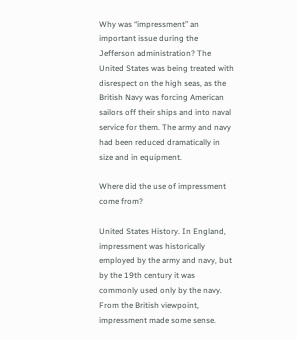Why was “impressment” an important issue during the Jefferson administration? The United States was being treated with disrespect on the high seas, as the British Navy was forcing American sailors off their ships and into naval service for them. The army and navy had been reduced dramatically in size and in equipment.

Where did the use of impressment come from?

United States History. In England, impressment was historically employed by the army and navy, but by the 19th century it was commonly used only by the navy. From the British viewpoint, impressment made some sense.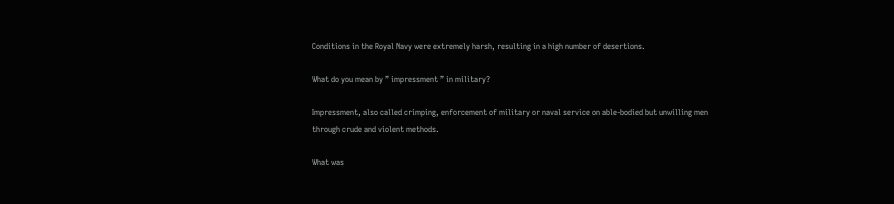Conditions in the Royal Navy were extremely harsh, resulting in a high number of desertions.

What do you mean by ” impressment ” in military?

Impressment, also called crimping, enforcement of military or naval service on able-bodied but unwilling men through crude and violent methods.

What was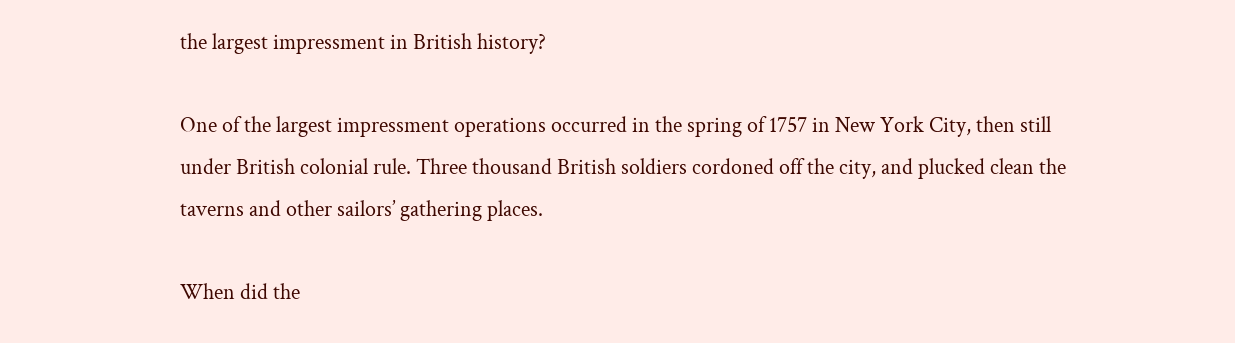the largest impressment in British history?

One of the largest impressment operations occurred in the spring of 1757 in New York City, then still under British colonial rule. Three thousand British soldiers cordoned off the city, and plucked clean the taverns and other sailors’ gathering places.

When did the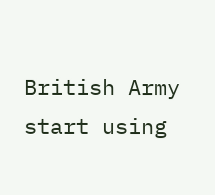British Army start using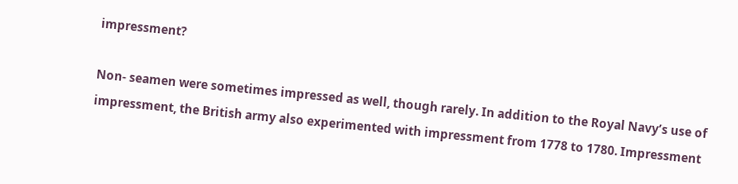impressment?

Non- seamen were sometimes impressed as well, though rarely. In addition to the Royal Navy’s use of impressment, the British army also experimented with impressment from 1778 to 1780. Impressment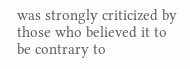was strongly criticized by those who believed it to be contrary to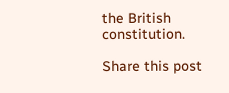the British constitution.

Share this post